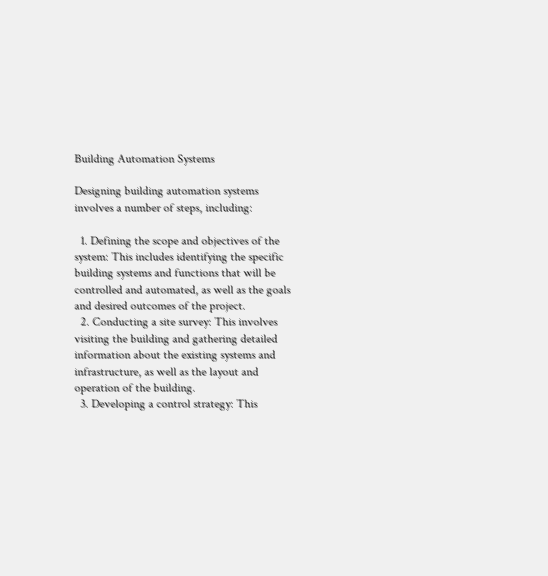Building Automation Systems

Designing building automation systems involves a number of steps, including:

  1. Defining the scope and objectives of the system: This includes identifying the specific building systems and functions that will be controlled and automated, as well as the goals and desired outcomes of the project.
  2. Conducting a site survey: This involves visiting the building and gathering detailed information about the existing systems and infrastructure, as well as the layout and operation of the building.
  3. Developing a control strategy: This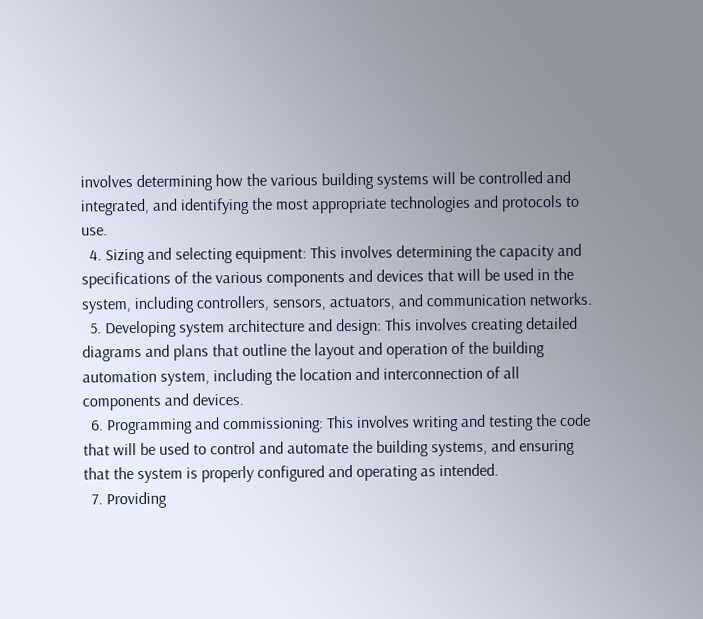involves determining how the various building systems will be controlled and integrated, and identifying the most appropriate technologies and protocols to use.
  4. Sizing and selecting equipment: This involves determining the capacity and specifications of the various components and devices that will be used in the system, including controllers, sensors, actuators, and communication networks.
  5. Developing system architecture and design: This involves creating detailed diagrams and plans that outline the layout and operation of the building automation system, including the location and interconnection of all components and devices.
  6. Programming and commissioning: This involves writing and testing the code that will be used to control and automate the building systems, and ensuring that the system is properly configured and operating as intended.
  7. Providing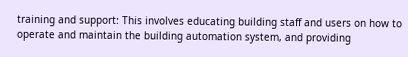training and support: This involves educating building staff and users on how to operate and maintain the building automation system, and providing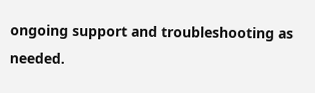ongoing support and troubleshooting as needed.